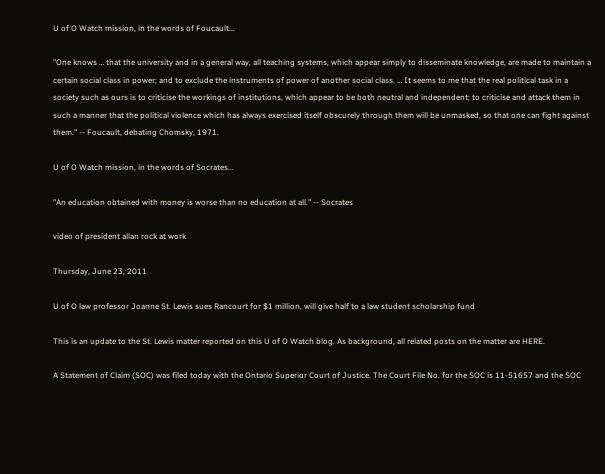U of O Watch mission, in the words of Foucault...

"One knows … that the university and in a general way, all teaching systems, which appear simply to disseminate knowledge, are made to maintain a certain social class in power; and to exclude the instruments of power of another social class. … It seems to me that the real political task in a society such as ours is to criticise the workings of institutions, which appear to be both neutral and independent; to criticise and attack them in such a manner that the political violence which has always exercised itself obscurely through them will be unmasked, so that one can fight against them." -- Foucault, debating Chomsky, 1971.

U of O Watch mission, in the words of Socrates...

"An education obtained with money is worse than no education at all." -- Socrates

video of president allan rock at work

Thursday, June 23, 2011

U of O law professor Joanne St. Lewis sues Rancourt for $1 million, will give half to a law student scholarship fund

This is an update to the St. Lewis matter reported on this U of O Watch blog. As background, all related posts on the matter are HERE.

A Statement of Claim (SOC) was filed today with the Ontario Superior Court of Justice. The Court File No. for the SOC is 11-51657 and the SOC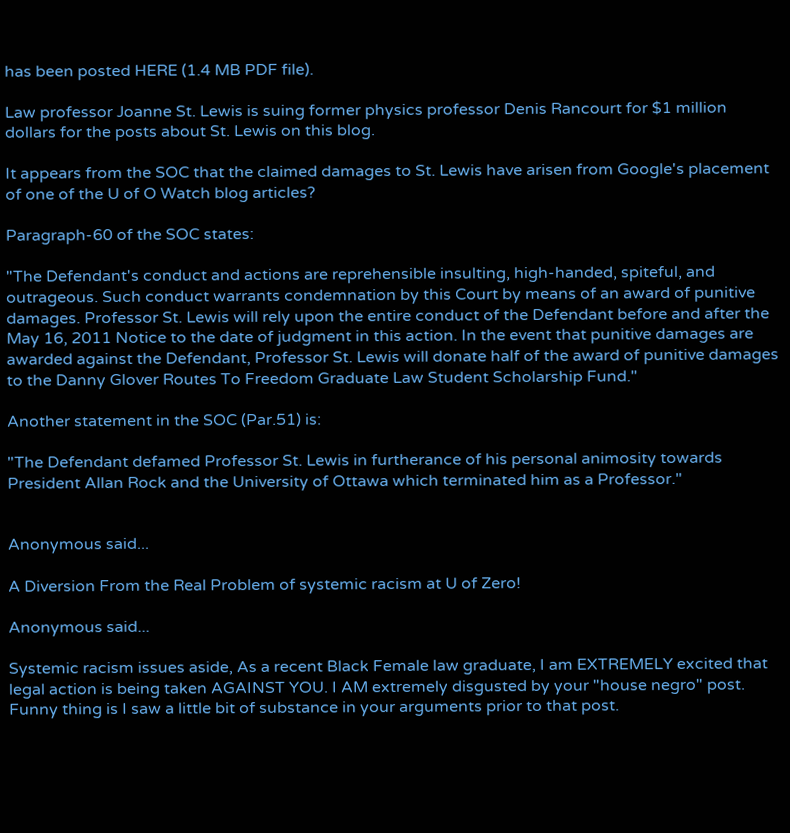has been posted HERE (1.4 MB PDF file).

Law professor Joanne St. Lewis is suing former physics professor Denis Rancourt for $1 million dollars for the posts about St. Lewis on this blog.

It appears from the SOC that the claimed damages to St. Lewis have arisen from Google's placement of one of the U of O Watch blog articles?

Paragraph-60 of the SOC states:

"The Defendant's conduct and actions are reprehensible insulting, high-handed, spiteful, and outrageous. Such conduct warrants condemnation by this Court by means of an award of punitive damages. Professor St. Lewis will rely upon the entire conduct of the Defendant before and after the May 16, 2011 Notice to the date of judgment in this action. In the event that punitive damages are awarded against the Defendant, Professor St. Lewis will donate half of the award of punitive damages to the Danny Glover Routes To Freedom Graduate Law Student Scholarship Fund."

Another statement in the SOC (Par.51) is:

"The Defendant defamed Professor St. Lewis in furtherance of his personal animosity towards President Allan Rock and the University of Ottawa which terminated him as a Professor."


Anonymous said...

A Diversion From the Real Problem of systemic racism at U of Zero!

Anonymous said...

Systemic racism issues aside, As a recent Black Female law graduate, I am EXTREMELY excited that legal action is being taken AGAINST YOU. I AM extremely disgusted by your "house negro" post. Funny thing is I saw a little bit of substance in your arguments prior to that post.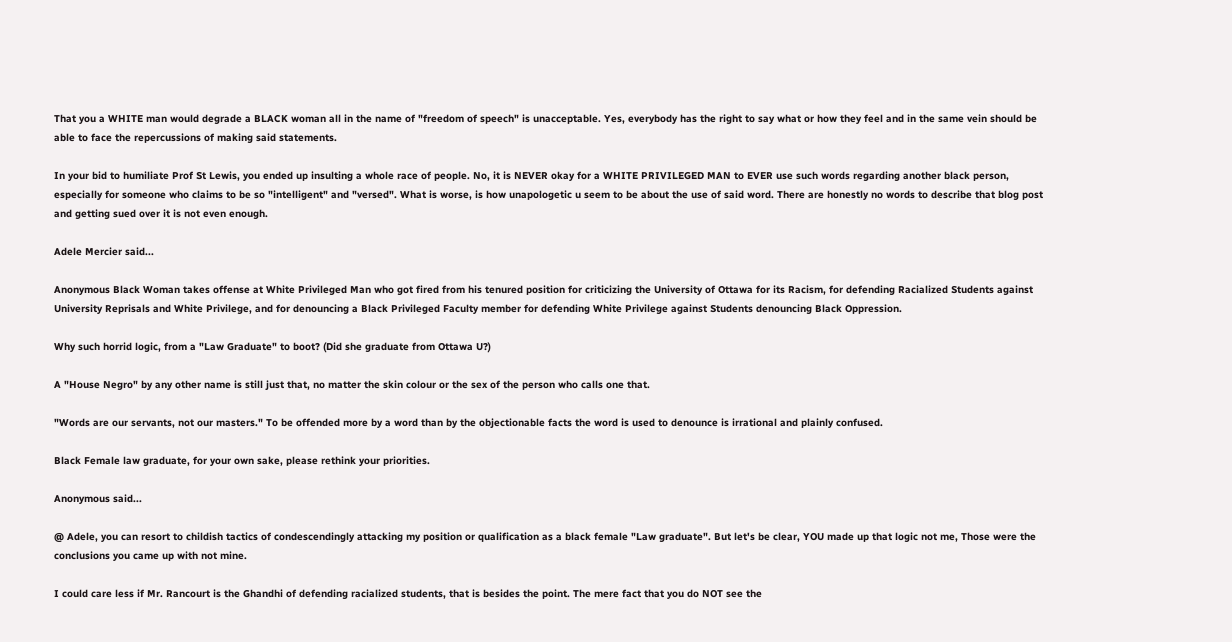That you a WHITE man would degrade a BLACK woman all in the name of "freedom of speech" is unacceptable. Yes, everybody has the right to say what or how they feel and in the same vein should be able to face the repercussions of making said statements.

In your bid to humiliate Prof St Lewis, you ended up insulting a whole race of people. No, it is NEVER okay for a WHITE PRIVILEGED MAN to EVER use such words regarding another black person, especially for someone who claims to be so "intelligent" and "versed". What is worse, is how unapologetic u seem to be about the use of said word. There are honestly no words to describe that blog post and getting sued over it is not even enough.

Adele Mercier said...

Anonymous Black Woman takes offense at White Privileged Man who got fired from his tenured position for criticizing the University of Ottawa for its Racism, for defending Racialized Students against University Reprisals and White Privilege, and for denouncing a Black Privileged Faculty member for defending White Privilege against Students denouncing Black Oppression.

Why such horrid logic, from a "Law Graduate" to boot? (Did she graduate from Ottawa U?)

A "House Negro" by any other name is still just that, no matter the skin colour or the sex of the person who calls one that.

"Words are our servants, not our masters." To be offended more by a word than by the objectionable facts the word is used to denounce is irrational and plainly confused.

Black Female law graduate, for your own sake, please rethink your priorities.

Anonymous said...

@ Adele, you can resort to childish tactics of condescendingly attacking my position or qualification as a black female "Law graduate". But let's be clear, YOU made up that logic not me, Those were the conclusions you came up with not mine.

I could care less if Mr. Rancourt is the Ghandhi of defending racialized students, that is besides the point. The mere fact that you do NOT see the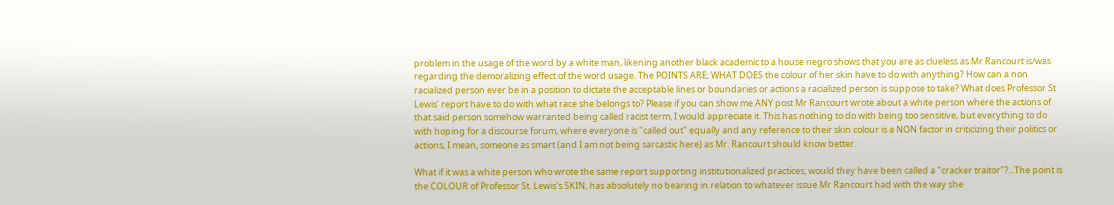problem in the usage of the word by a white man, likening another black academic to a house negro shows that you are as clueless as Mr Rancourt is/was regarding the demoralizing effect of the word usage. The POINTS ARE; WHAT DOES the colour of her skin have to do with anything? How can a non racialized person ever be in a position to dictate the acceptable lines or boundaries or actions a racialized person is suppose to take? What does Professor St Lewis' report have to do with what race she belongs to? Please if you can show me ANY post Mr Rancourt wrote about a white person where the actions of that said person somehow warranted being called racist term, I would appreciate it. This has nothing to do with being too sensitive, but everything to do with hoping for a discourse forum, where everyone is "called out" equally and any reference to their skin colour is a NON factor in criticizing their politics or actions, I mean, someone as smart (and I am not being sarcastic here) as Mr. Rancourt should know better.

What if it was a white person who wrote the same report supporting institutionalized practices, would they have been called a "cracker traitor"?...The point is the COLOUR of Professor St. Lewis's SKIN, has absolutely no bearing in relation to whatever issue Mr Rancourt had with the way she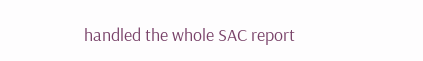handled the whole SAC report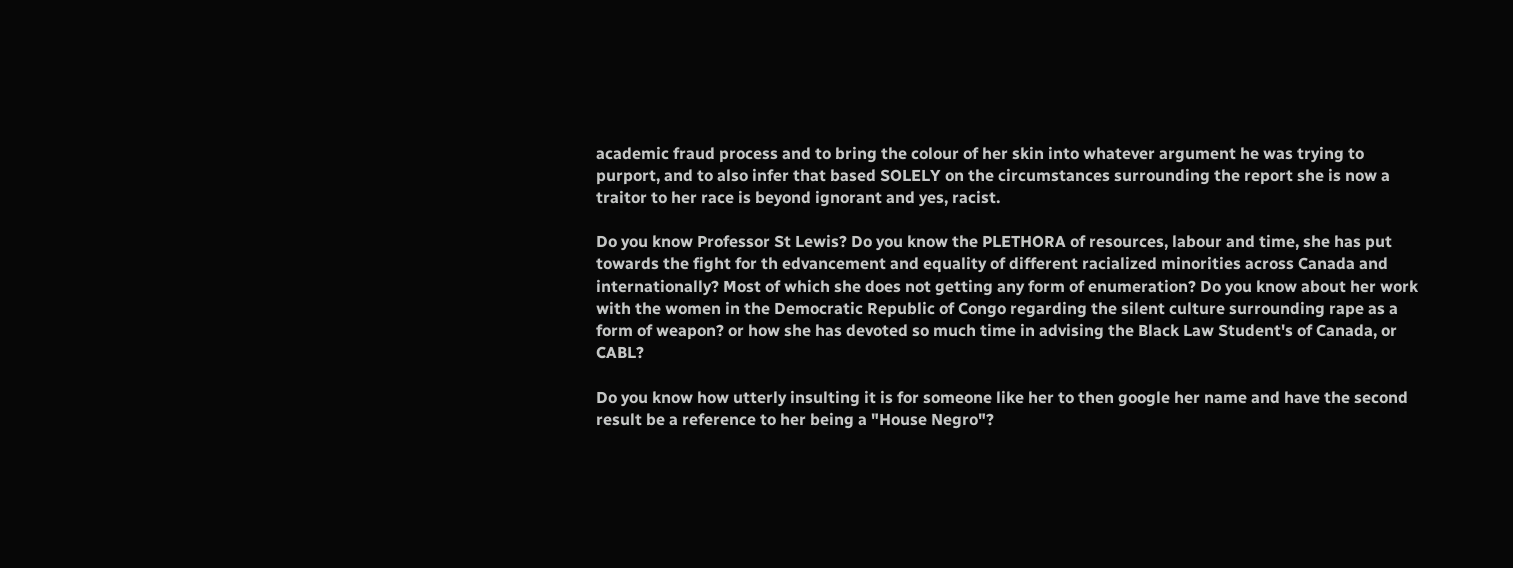academic fraud process and to bring the colour of her skin into whatever argument he was trying to purport, and to also infer that based SOLELY on the circumstances surrounding the report she is now a traitor to her race is beyond ignorant and yes, racist.

Do you know Professor St Lewis? Do you know the PLETHORA of resources, labour and time, she has put towards the fight for th edvancement and equality of different racialized minorities across Canada and internationally? Most of which she does not getting any form of enumeration? Do you know about her work with the women in the Democratic Republic of Congo regarding the silent culture surrounding rape as a form of weapon? or how she has devoted so much time in advising the Black Law Student's of Canada, or CABL?

Do you know how utterly insulting it is for someone like her to then google her name and have the second result be a reference to her being a "House Negro"?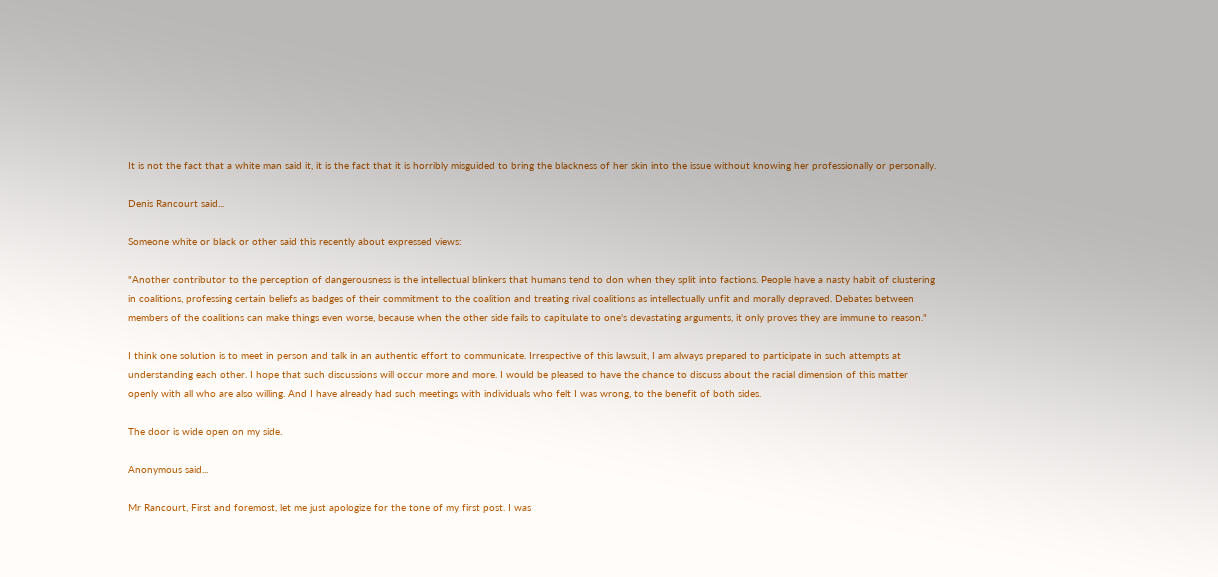It is not the fact that a white man said it, it is the fact that it is horribly misguided to bring the blackness of her skin into the issue without knowing her professionally or personally.

Denis Rancourt said...

Someone white or black or other said this recently about expressed views:

"Another contributor to the perception of dangerousness is the intellectual blinkers that humans tend to don when they split into factions. People have a nasty habit of clustering in coalitions, professing certain beliefs as badges of their commitment to the coalition and treating rival coalitions as intellectually unfit and morally depraved. Debates between members of the coalitions can make things even worse, because when the other side fails to capitulate to one's devastating arguments, it only proves they are immune to reason."

I think one solution is to meet in person and talk in an authentic effort to communicate. Irrespective of this lawsuit, I am always prepared to participate in such attempts at understanding each other. I hope that such discussions will occur more and more. I would be pleased to have the chance to discuss about the racial dimension of this matter openly with all who are also willing. And I have already had such meetings with individuals who felt I was wrong, to the benefit of both sides.

The door is wide open on my side.

Anonymous said...

Mr Rancourt, First and foremost, let me just apologize for the tone of my first post. I was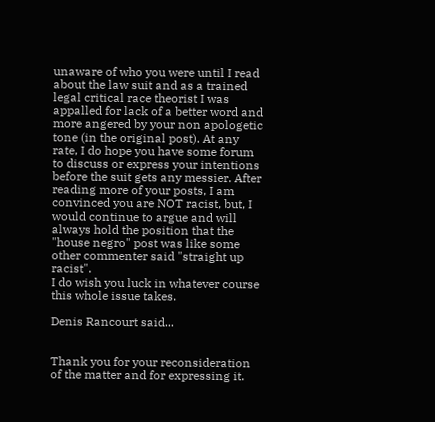unaware of who you were until I read about the law suit and as a trained legal critical race theorist I was appalled for lack of a better word and more angered by your non apologetic tone (in the original post). At any rate, I do hope you have some forum to discuss or express your intentions before the suit gets any messier. After reading more of your posts, I am convinced you are NOT racist, but, I would continue to argue and will always hold the position that the "house negro" post was like some other commenter said "straight up racist".
I do wish you luck in whatever course this whole issue takes.

Denis Rancourt said...


Thank you for your reconsideration of the matter and for expressing it.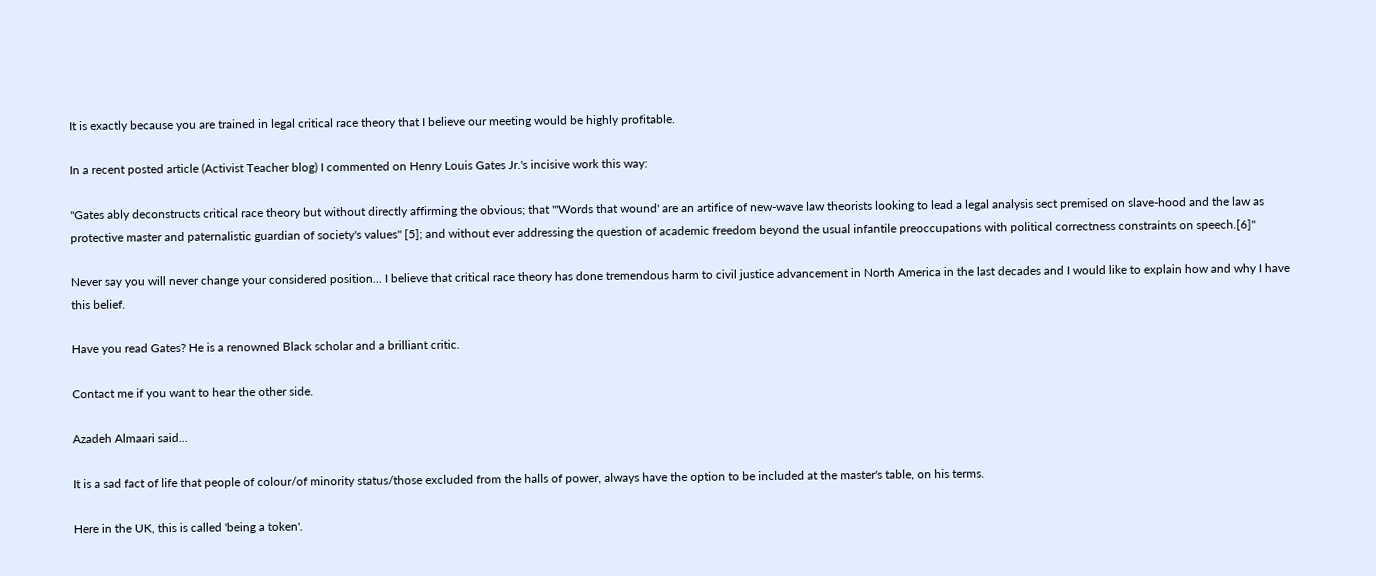It is exactly because you are trained in legal critical race theory that I believe our meeting would be highly profitable.

In a recent posted article (Activist Teacher blog) I commented on Henry Louis Gates Jr.'s incisive work this way:

"Gates ably deconstructs critical race theory but without directly affirming the obvious; that "'Words that wound' are an artifice of new-wave law theorists looking to lead a legal analysis sect premised on slave-hood and the law as protective master and paternalistic guardian of society's values" [5]; and without ever addressing the question of academic freedom beyond the usual infantile preoccupations with political correctness constraints on speech.[6]"

Never say you will never change your considered position... I believe that critical race theory has done tremendous harm to civil justice advancement in North America in the last decades and I would like to explain how and why I have this belief.

Have you read Gates? He is a renowned Black scholar and a brilliant critic.

Contact me if you want to hear the other side.

Azadeh Almaari said...

It is a sad fact of life that people of colour/of minority status/those excluded from the halls of power, always have the option to be included at the master's table, on his terms.

Here in the UK, this is called 'being a token'.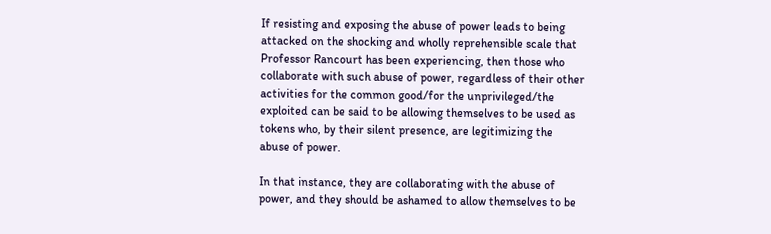If resisting and exposing the abuse of power leads to being attacked on the shocking and wholly reprehensible scale that Professor Rancourt has been experiencing, then those who collaborate with such abuse of power, regardless of their other activities for the common good/for the unprivileged/the exploited can be said to be allowing themselves to be used as tokens who, by their silent presence, are legitimizing the abuse of power.

In that instance, they are collaborating with the abuse of power, and they should be ashamed to allow themselves to be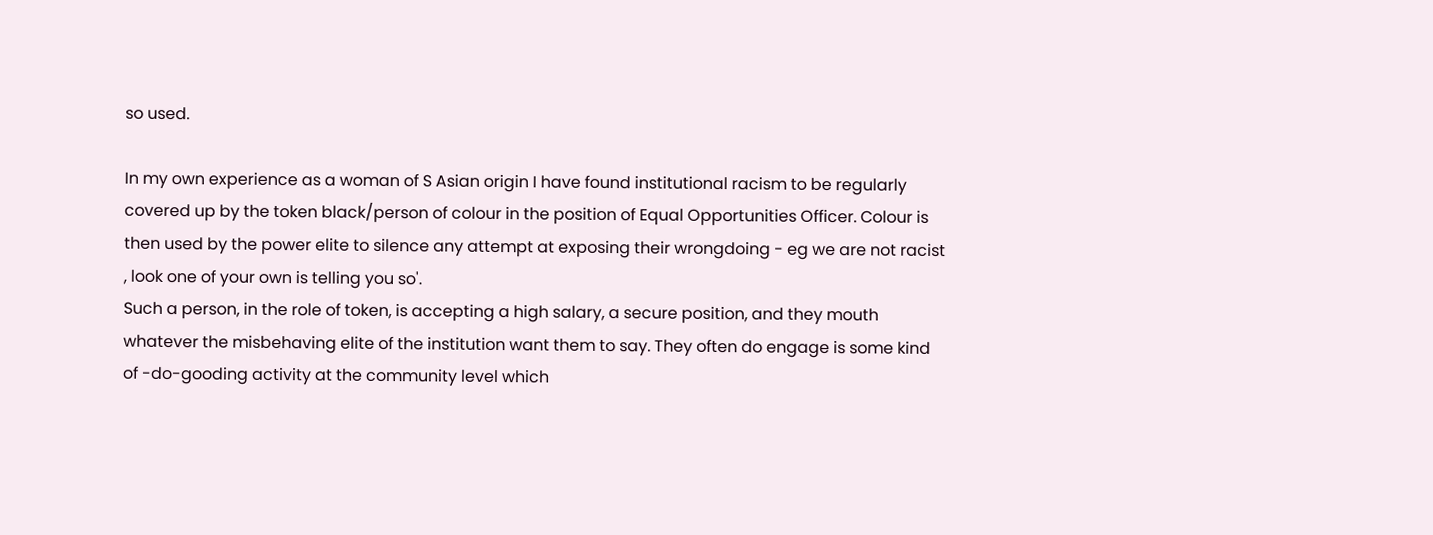so used.

In my own experience as a woman of S Asian origin I have found institutional racism to be regularly covered up by the token black/person of colour in the position of Equal Opportunities Officer. Colour is then used by the power elite to silence any attempt at exposing their wrongdoing - eg we are not racist , look one of your own is telling you so'.
Such a person, in the role of token, is accepting a high salary, a secure position, and they mouth whatever the misbehaving elite of the institution want them to say. They often do engage is some kind of -do-gooding activity at the community level which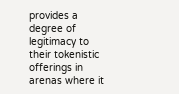provides a degree of legitimacy to their tokenistic offerings in arenas where it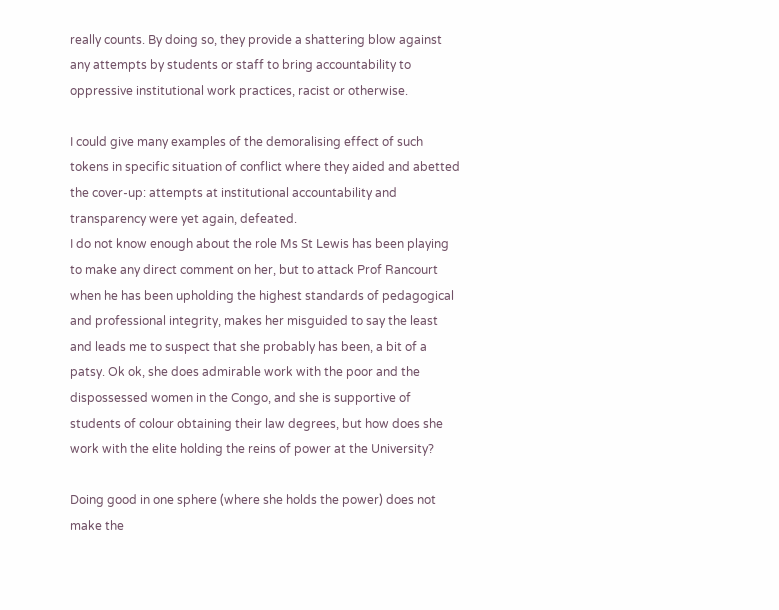really counts. By doing so, they provide a shattering blow against any attempts by students or staff to bring accountability to oppressive institutional work practices, racist or otherwise.

I could give many examples of the demoralising effect of such tokens in specific situation of conflict where they aided and abetted the cover-up: attempts at institutional accountability and transparency were yet again, defeated.
I do not know enough about the role Ms St Lewis has been playing to make any direct comment on her, but to attack Prof Rancourt when he has been upholding the highest standards of pedagogical and professional integrity, makes her misguided to say the least and leads me to suspect that she probably has been, a bit of a patsy. Ok ok, she does admirable work with the poor and the dispossessed women in the Congo, and she is supportive of students of colour obtaining their law degrees, but how does she work with the elite holding the reins of power at the University?

Doing good in one sphere (where she holds the power) does not make the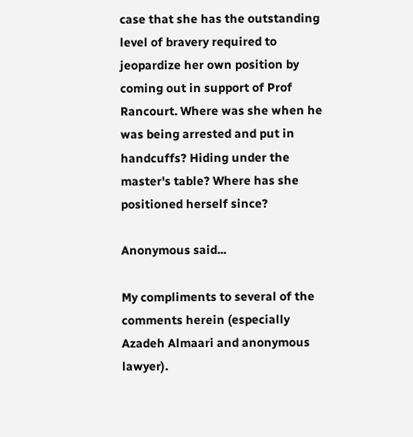case that she has the outstanding level of bravery required to jeopardize her own position by coming out in support of Prof Rancourt. Where was she when he was being arrested and put in handcuffs? Hiding under the master's table? Where has she positioned herself since?

Anonymous said...

My compliments to several of the comments herein (especially Azadeh Almaari and anonymous lawyer).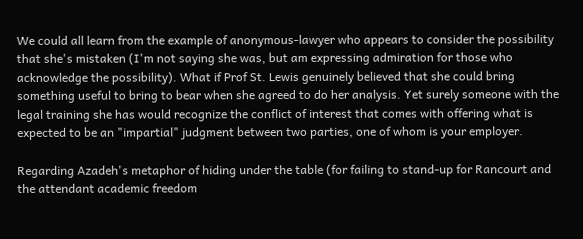We could all learn from the example of anonymous-lawyer who appears to consider the possibility that she's mistaken (I'm not saying she was, but am expressing admiration for those who acknowledge the possibility). What if Prof St. Lewis genuinely believed that she could bring something useful to bring to bear when she agreed to do her analysis. Yet surely someone with the legal training she has would recognize the conflict of interest that comes with offering what is expected to be an "impartial" judgment between two parties, one of whom is your employer.

Regarding Azadeh's metaphor of hiding under the table (for failing to stand-up for Rancourt and the attendant academic freedom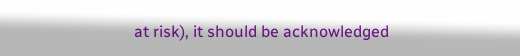at risk), it should be acknowledged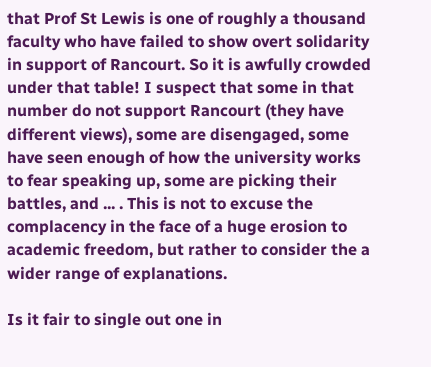that Prof St Lewis is one of roughly a thousand faculty who have failed to show overt solidarity in support of Rancourt. So it is awfully crowded under that table! I suspect that some in that number do not support Rancourt (they have different views), some are disengaged, some have seen enough of how the university works to fear speaking up, some are picking their battles, and ... . This is not to excuse the complacency in the face of a huge erosion to academic freedom, but rather to consider the a wider range of explanations.

Is it fair to single out one in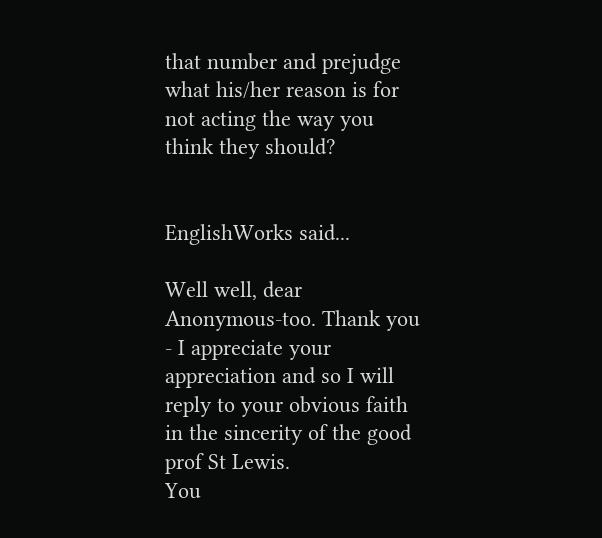that number and prejudge what his/her reason is for not acting the way you think they should?


EnglishWorks said...

Well well, dear Anonymous-too. Thank you - I appreciate your appreciation and so I will reply to your obvious faith in the sincerity of the good prof St Lewis.
You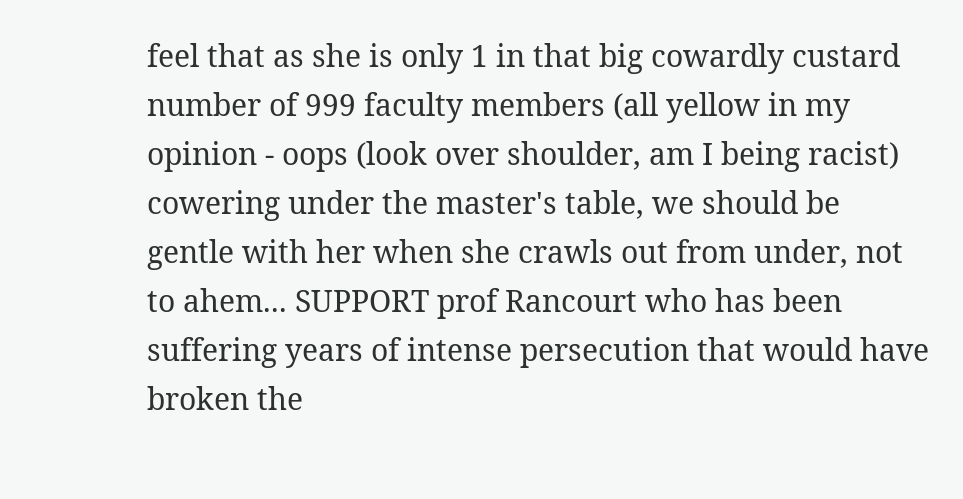feel that as she is only 1 in that big cowardly custard number of 999 faculty members (all yellow in my opinion - oops (look over shoulder, am I being racist) cowering under the master's table, we should be gentle with her when she crawls out from under, not to ahem... SUPPORT prof Rancourt who has been suffering years of intense persecution that would have broken the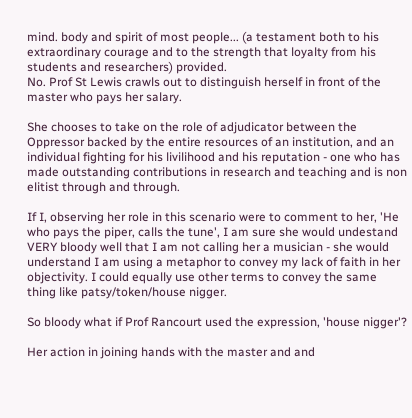mind. body and spirit of most people... (a testament both to his extraordinary courage and to the strength that loyalty from his students and researchers) provided.
No. Prof St Lewis crawls out to distinguish herself in front of the master who pays her salary.

She chooses to take on the role of adjudicator between the Oppressor backed by the entire resources of an institution, and an individual fighting for his livilihood and his reputation - one who has made outstanding contributions in research and teaching and is non elitist through and through.

If I, observing her role in this scenario were to comment to her, 'He who pays the piper, calls the tune', I am sure she would undestand VERY bloody well that I am not calling her a musician - she would understand I am using a metaphor to convey my lack of faith in her objectivity. I could equally use other terms to convey the same thing like patsy/token/house nigger.

So bloody what if Prof Rancourt used the expression, 'house nigger'?

Her action in joining hands with the master and and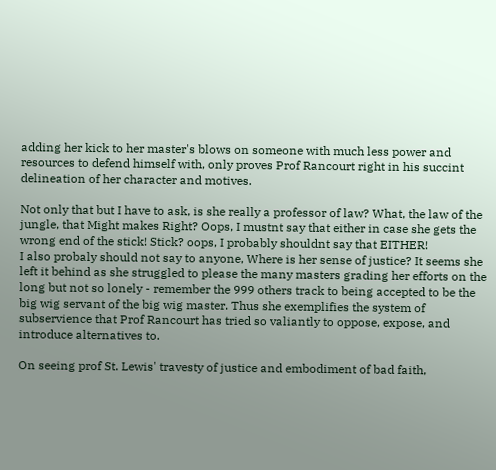adding her kick to her master's blows on someone with much less power and resources to defend himself with, only proves Prof Rancourt right in his succint delineation of her character and motives.

Not only that but I have to ask, is she really a professor of law? What, the law of the jungle, that Might makes Right? Oops, I mustnt say that either in case she gets the wrong end of the stick! Stick? oops, I probably shouldnt say that EITHER!
I also probaly should not say to anyone, Where is her sense of justice? It seems she left it behind as she struggled to please the many masters grading her efforts on the long but not so lonely - remember the 999 others track to being accepted to be the big wig servant of the big wig master. Thus she exemplifies the system of subservience that Prof Rancourt has tried so valiantly to oppose, expose, and introduce alternatives to.

On seeing prof St. Lewis' travesty of justice and embodiment of bad faith,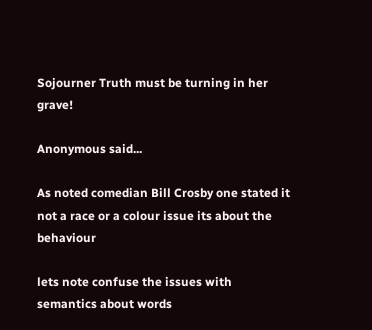Sojourner Truth must be turning in her grave!

Anonymous said...

As noted comedian Bill Crosby one stated it not a race or a colour issue its about the behaviour

lets note confuse the issues with semantics about words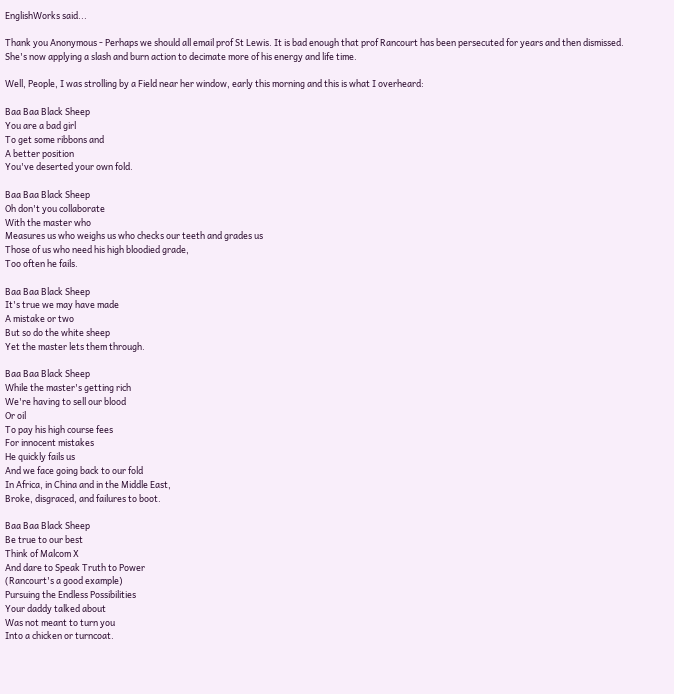EnglishWorks said...

Thank you Anonymous - Perhaps we should all email prof St Lewis. It is bad enough that prof Rancourt has been persecuted for years and then dismissed. She's now applying a slash and burn action to decimate more of his energy and life time.

Well, People, I was strolling by a Field near her window, early this morning and this is what I overheard:

Baa Baa Black Sheep
You are a bad girl
To get some ribbons and
A better position
You've deserted your own fold.

Baa Baa Black Sheep
Oh don't you collaborate
With the master who
Measures us who weighs us who checks our teeth and grades us
Those of us who need his high bloodied grade,
Too often he fails.

Baa Baa Black Sheep
It's true we may have made
A mistake or two
But so do the white sheep
Yet the master lets them through.

Baa Baa Black Sheep
While the master's getting rich
We're having to sell our blood
Or oil
To pay his high course fees
For innocent mistakes
He quickly fails us
And we face going back to our fold
In Africa, in China and in the Middle East,
Broke, disgraced, and failures to boot.

Baa Baa Black Sheep
Be true to our best
Think of Malcom X
And dare to Speak Truth to Power
(Rancourt's a good example)
Pursuing the Endless Possibilities
Your daddy talked about
Was not meant to turn you
Into a chicken or turncoat.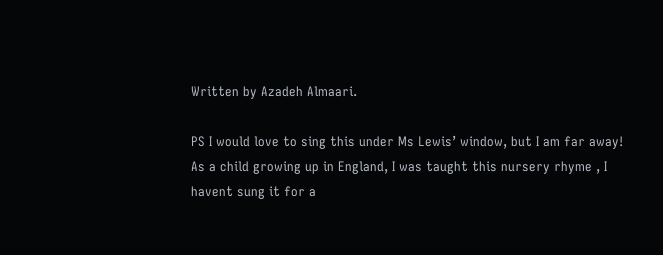Written by Azadeh Almaari.

PS I would love to sing this under Ms Lewis’ window, but I am far away!
As a child growing up in England, I was taught this nursery rhyme , I havent sung it for a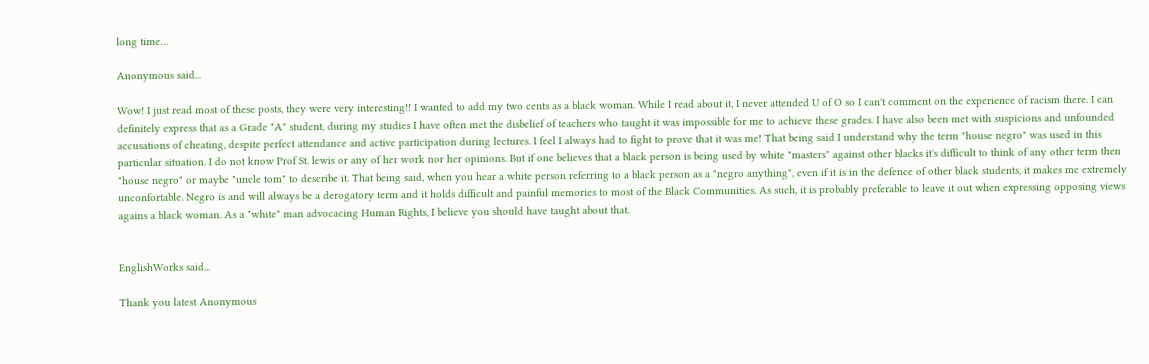long time…

Anonymous said...

Wow! I just read most of these posts, they were very interesting!! I wanted to add my two cents as a black woman. While I read about it, I never attended U of O so I can't comment on the experience of racism there. I can definitely express that as a Grade "A" student, during my studies I have often met the disbelief of teachers who taught it was impossible for me to achieve these grades. I have also been met with suspicions and unfounded accusations of cheating, despite perfect attendance and active participation during lectures. I feel I always had to fight to prove that it was me! That being said I understand why the term "house negro" was used in this particular situation. I do not know Prof St. lewis or any of her work nor her opinions. But if one believes that a black person is being used by white "masters" against other blacks it's difficult to think of any other term then "house negro" or maybe "uncle tom" to describe it. That being said, when you hear a white person referring to a black person as a "negro anything", even if it is in the defence of other black students, it makes me extremely unconfortable. Negro is and will always be a derogatory term and it holds difficult and painful memories to most of the Black Communities. As such, it is probably preferable to leave it out when expressing opposing views agains a black woman. As a "white" man advocacing Human Rights, I believe you should have taught about that.


EnglishWorks said...

Thank you latest Anonymous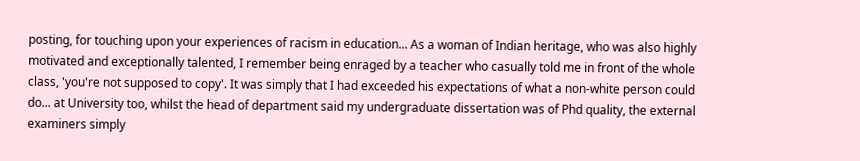posting, for touching upon your experiences of racism in education... As a woman of Indian heritage, who was also highly motivated and exceptionally talented, I remember being enraged by a teacher who casually told me in front of the whole class, 'you're not supposed to copy'. It was simply that I had exceeded his expectations of what a non-white person could do... at University too, whilst the head of department said my undergraduate dissertation was of Phd quality, the external examiners simply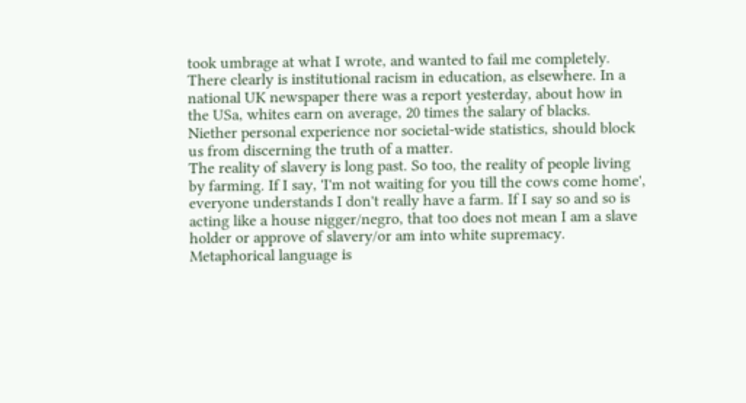took umbrage at what I wrote, and wanted to fail me completely.
There clearly is institutional racism in education, as elsewhere. In a national UK newspaper there was a report yesterday, about how in the USa, whites earn on average, 20 times the salary of blacks.
Niether personal experience nor societal-wide statistics, should block us from discerning the truth of a matter.
The reality of slavery is long past. So too, the reality of people living by farming. If I say, 'I'm not waiting for you till the cows come home', everyone understands I don't really have a farm. If I say so and so is acting like a house nigger/negro, that too does not mean I am a slave holder or approve of slavery/or am into white supremacy. Metaphorical language is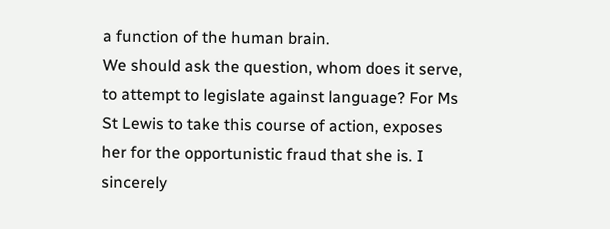a function of the human brain.
We should ask the question, whom does it serve, to attempt to legislate against language? For Ms St Lewis to take this course of action, exposes her for the opportunistic fraud that she is. I sincerely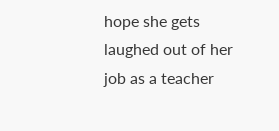hope she gets laughed out of her job as a teacher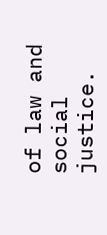of law and social justice.